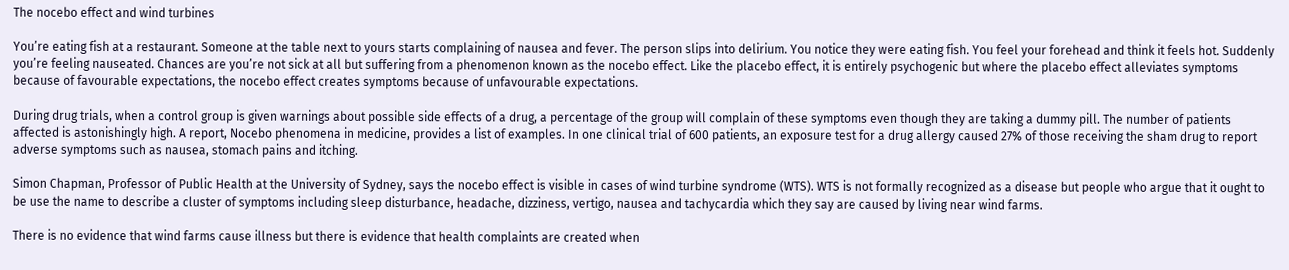The nocebo effect and wind turbines

You’re eating fish at a restaurant. Someone at the table next to yours starts complaining of nausea and fever. The person slips into delirium. You notice they were eating fish. You feel your forehead and think it feels hot. Suddenly you’re feeling nauseated. Chances are you’re not sick at all but suffering from a phenomenon known as the nocebo effect. Like the placebo effect, it is entirely psychogenic but where the placebo effect alleviates symptoms because of favourable expectations, the nocebo effect creates symptoms because of unfavourable expectations.

During drug trials, when a control group is given warnings about possible side effects of a drug, a percentage of the group will complain of these symptoms even though they are taking a dummy pill. The number of patients affected is astonishingly high. A report, Nocebo phenomena in medicine, provides a list of examples. In one clinical trial of 600 patients, an exposure test for a drug allergy caused 27% of those receiving the sham drug to report adverse symptoms such as nausea, stomach pains and itching.

Simon Chapman, Professor of Public Health at the University of Sydney, says the nocebo effect is visible in cases of wind turbine syndrome (WTS). WTS is not formally recognized as a disease but people who argue that it ought to be use the name to describe a cluster of symptoms including sleep disturbance, headache, dizziness, vertigo, nausea and tachycardia which they say are caused by living near wind farms.

There is no evidence that wind farms cause illness but there is evidence that health complaints are created when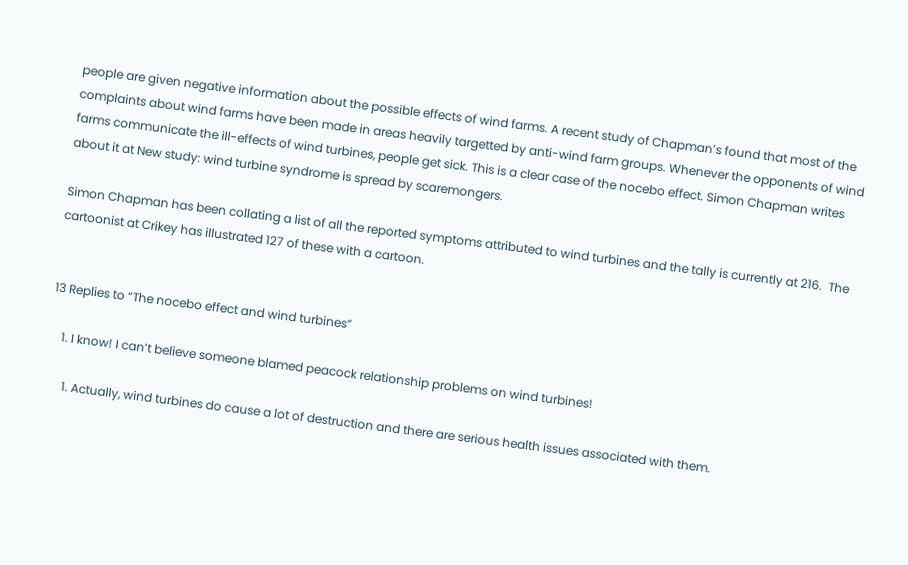people are given negative information about the possible effects of wind farms. A recent study of Chapman’s found that most of the complaints about wind farms have been made in areas heavily targetted by anti-wind farm groups. Whenever the opponents of wind farms communicate the ill-effects of wind turbines, people get sick. This is a clear case of the nocebo effect. Simon Chapman writes about it at New study: wind turbine syndrome is spread by scaremongers.

Simon Chapman has been collating a list of all the reported symptoms attributed to wind turbines and the tally is currently at 216.  The cartoonist at Crikey has illustrated 127 of these with a cartoon.


13 Replies to “The nocebo effect and wind turbines”

    1. I know! I can’t believe someone blamed peacock relationship problems on wind turbines!

      1. Actually, wind turbines do cause a lot of destruction and there are serious health issues associated with them.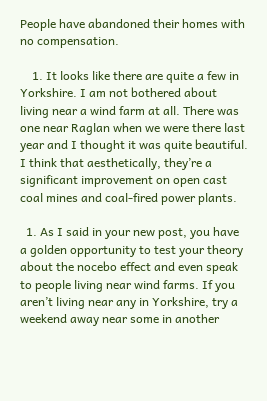People have abandoned their homes with no compensation.

    1. It looks like there are quite a few in Yorkshire. I am not bothered about living near a wind farm at all. There was one near Raglan when we were there last year and I thought it was quite beautiful. I think that aesthetically, they’re a significant improvement on open cast coal mines and coal-fired power plants.

  1. As I said in your new post, you have a golden opportunity to test your theory about the nocebo effect and even speak to people living near wind farms. If you aren’t living near any in Yorkshire, try a weekend away near some in another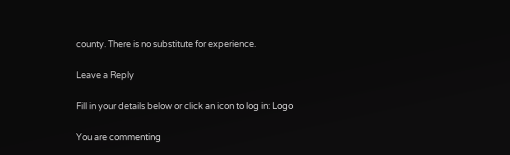county. There is no substitute for experience.

Leave a Reply

Fill in your details below or click an icon to log in: Logo

You are commenting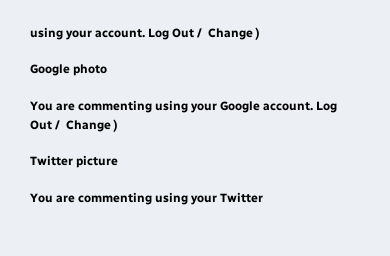using your account. Log Out /  Change )

Google photo

You are commenting using your Google account. Log Out /  Change )

Twitter picture

You are commenting using your Twitter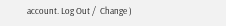account. Log Out /  Change )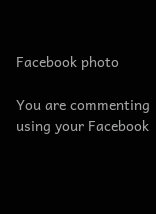Facebook photo

You are commenting using your Facebook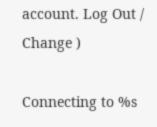account. Log Out /  Change )

Connecting to %s